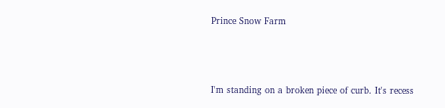Prince Snow Farm



I'm standing on a broken piece of curb. It's recess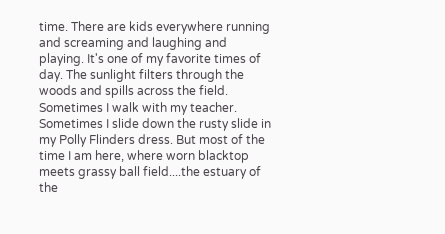time. There are kids everywhere running and screaming and laughing and playing. It's one of my favorite times of day. The sunlight filters through the woods and spills across the field. Sometimes I walk with my teacher. Sometimes I slide down the rusty slide in my Polly Flinders dress. But most of the time I am here, where worn blacktop meets grassy ball field....the estuary of the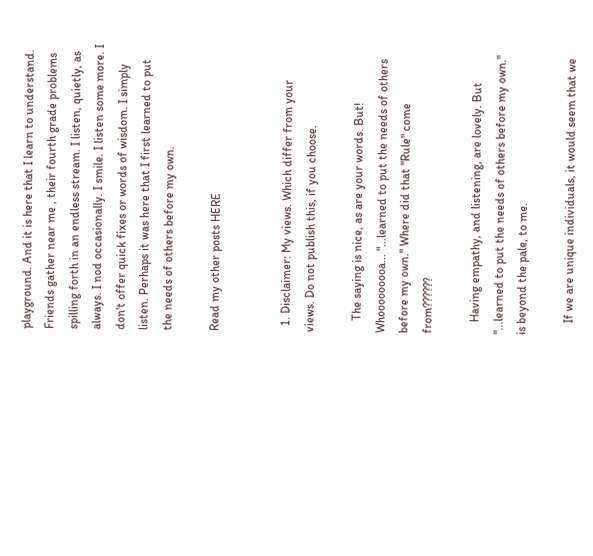playground. And it is here that I learn to understand. Friends gather near me , their fourth grade problems spilling forth in an endless stream. I listen, quietly, as always. I nod occasionally. I smile. I listen some more. I don't offer quick fixes or words of wisdom. I simply listen. Perhaps it was here that I first learned to put the needs of others before my own.

Read my other posts HERE


  1. Disclaimer: My views. Which differ from your views. Do not publish this, if you choose.

    The saying is nice, as are your words. But! Whooooooooa... "...learned to put the needs of others before my own." Where did that "Rule" come from??????

    Having empathy, and listening, are lovely. But "...learned to put the needs of others before my own." is beyond the pale, to me.

    If we are unique individuals, it would seem that we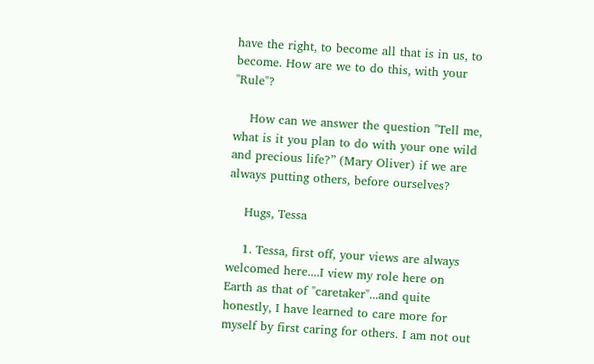have the right, to become all that is in us, to become. How are we to do this, with your "Rule"?

    How can we answer the question "Tell me, what is it you plan to do with your one wild and precious life?” (Mary Oliver) if we are always putting others, before ourselves?

    Hugs, Tessa

    1. Tessa, first off, your views are always welcomed here....I view my role here on Earth as that of "caretaker"...and quite honestly, I have learned to care more for myself by first caring for others. I am not out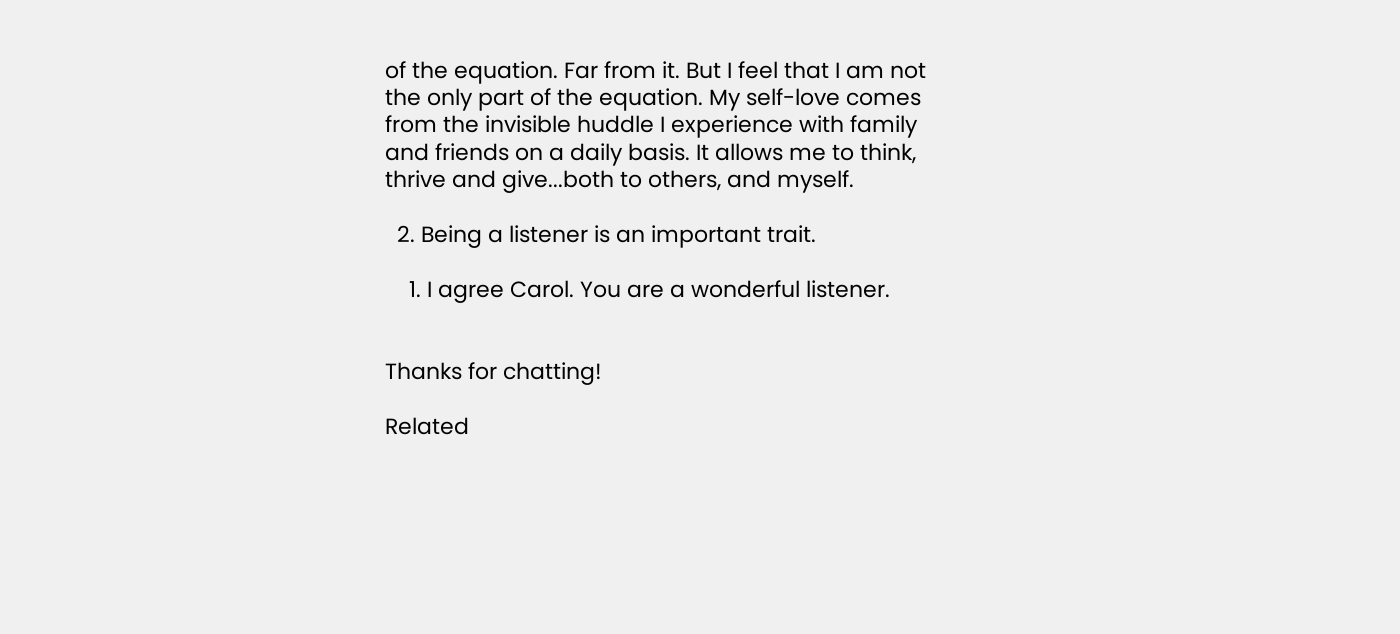of the equation. Far from it. But I feel that I am not the only part of the equation. My self-love comes from the invisible huddle I experience with family and friends on a daily basis. It allows me to think, thrive and give...both to others, and myself.

  2. Being a listener is an important trait.

    1. I agree Carol. You are a wonderful listener.


Thanks for chatting!

Related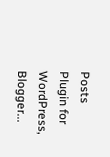Posts Plugin for WordPress, Blogger...